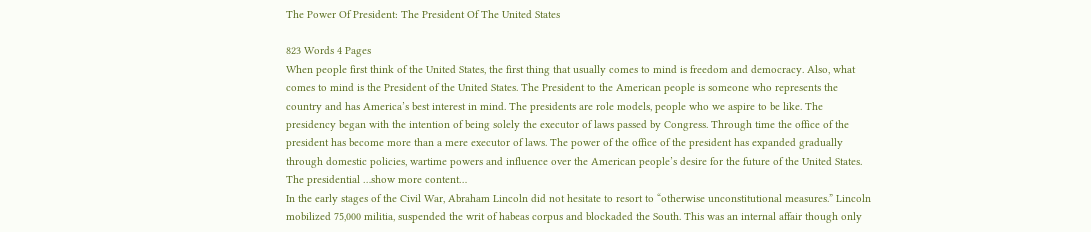The Power Of President: The President Of The United States

823 Words 4 Pages
When people first think of the United States, the first thing that usually comes to mind is freedom and democracy. Also, what comes to mind is the President of the United States. The President to the American people is someone who represents the country and has America’s best interest in mind. The presidents are role models, people who we aspire to be like. The presidency began with the intention of being solely the executor of laws passed by Congress. Through time the office of the president has become more than a mere executor of laws. The power of the office of the president has expanded gradually through domestic policies, wartime powers and influence over the American people’s desire for the future of the United States. The presidential …show more content…
In the early stages of the Civil War, Abraham Lincoln did not hesitate to resort to “otherwise unconstitutional measures.” Lincoln mobilized 75,000 militia, suspended the writ of habeas corpus and blockaded the South. This was an internal affair though only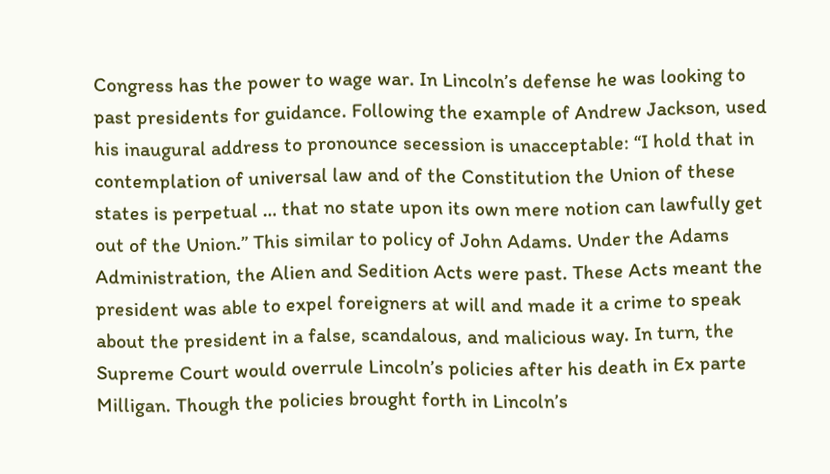Congress has the power to wage war. In Lincoln’s defense he was looking to past presidents for guidance. Following the example of Andrew Jackson, used his inaugural address to pronounce secession is unacceptable: “I hold that in contemplation of universal law and of the Constitution the Union of these states is perpetual … that no state upon its own mere notion can lawfully get out of the Union.” This similar to policy of John Adams. Under the Adams Administration, the Alien and Sedition Acts were past. These Acts meant the president was able to expel foreigners at will and made it a crime to speak about the president in a false, scandalous, and malicious way. In turn, the Supreme Court would overrule Lincoln’s policies after his death in Ex parte Milligan. Though the policies brought forth in Lincoln’s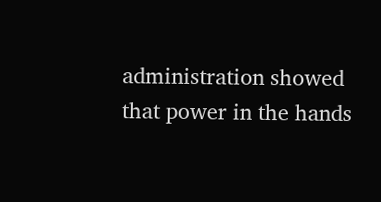administration showed that power in the hands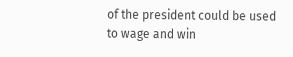of the president could be used to wage and win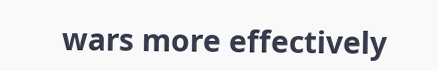wars more effectively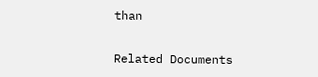than

Related Documents